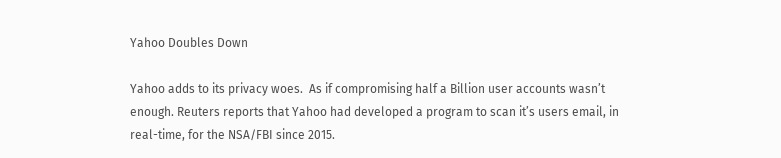Yahoo Doubles Down

Yahoo adds to its privacy woes.  As if compromising half a Billion user accounts wasn’t enough. Reuters reports that Yahoo had developed a program to scan it’s users email, in real-time, for the NSA/FBI since 2015.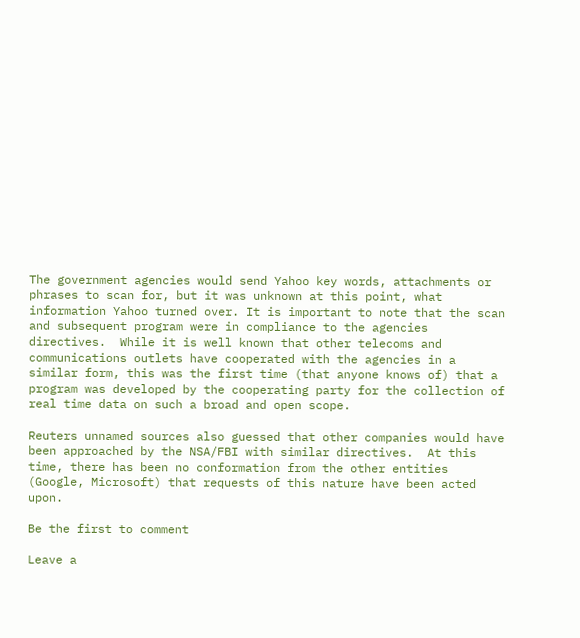The government agencies would send Yahoo key words, attachments or phrases to scan for, but it was unknown at this point, what information Yahoo turned over. It is important to note that the scan and subsequent program were in compliance to the agencies directives.  While it is well known that other telecoms and communications outlets have cooperated with the agencies in a similar form, this was the first time (that anyone knows of) that a program was developed by the cooperating party for the collection of real time data on such a broad and open scope.

Reuters unnamed sources also guessed that other companies would have been approached by the NSA/FBI with similar directives.  At this time, there has been no conformation from the other entities (Google, Microsoft) that requests of this nature have been acted upon.

Be the first to comment

Leave a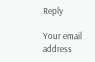Reply

Your email address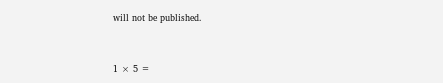will not be published.


1 × 5 =